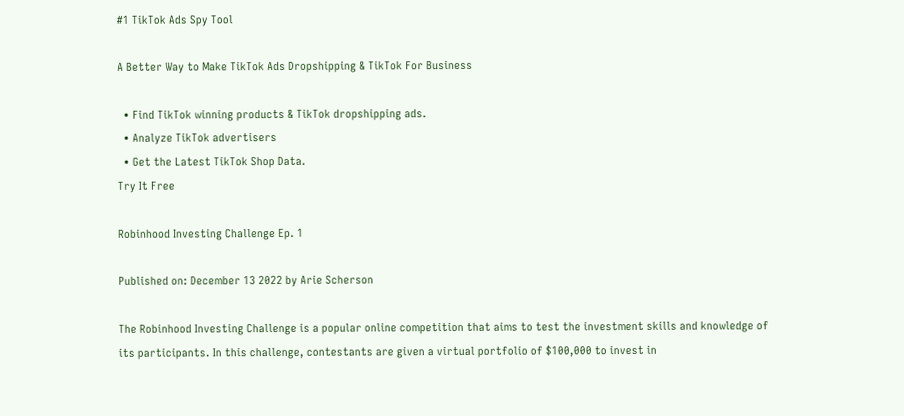#1 TikTok Ads Spy Tool

A Better Way to Make TikTok Ads Dropshipping & TikTok For Business

  • Find TikTok winning products & TikTok dropshipping ads.
  • Analyze TikTok advertisers
  • Get the Latest TikTok Shop Data.
Try It Free

Robinhood Investing Challenge Ep. 1

Published on: December 13 2022 by Arie Scherson

The Robinhood Investing Challenge is a popular online competition that aims to test the investment skills and knowledge of its participants. In this challenge, contestants are given a virtual portfolio of $100,000 to invest in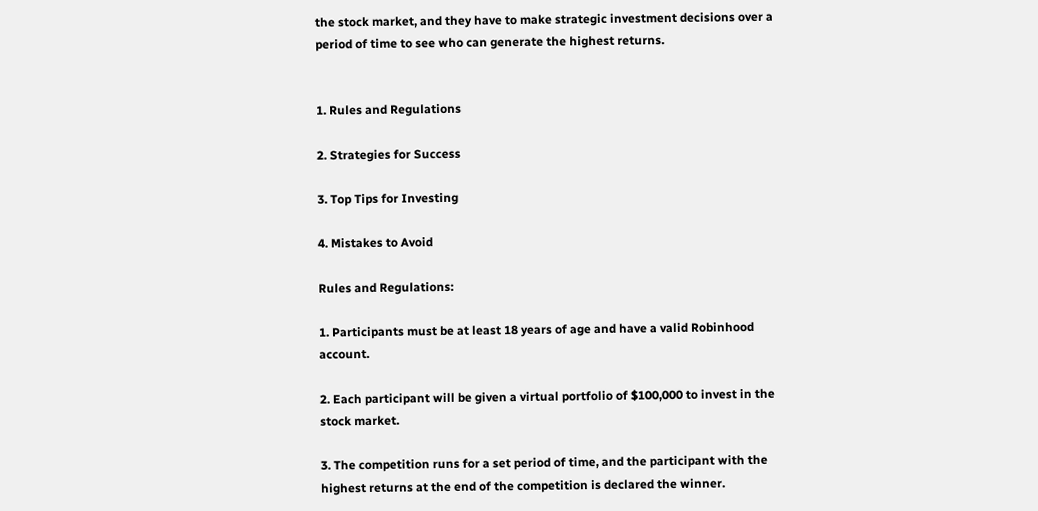the stock market, and they have to make strategic investment decisions over a period of time to see who can generate the highest returns.


1. Rules and Regulations

2. Strategies for Success

3. Top Tips for Investing

4. Mistakes to Avoid

Rules and Regulations:

1. Participants must be at least 18 years of age and have a valid Robinhood account.

2. Each participant will be given a virtual portfolio of $100,000 to invest in the stock market.

3. The competition runs for a set period of time, and the participant with the highest returns at the end of the competition is declared the winner.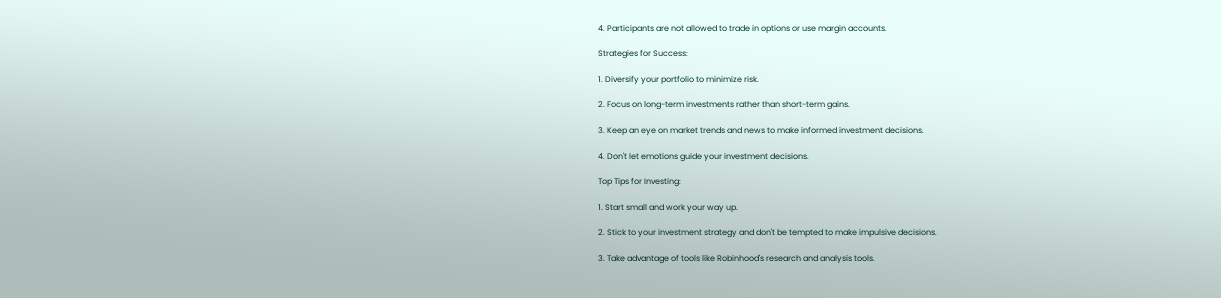4. Participants are not allowed to trade in options or use margin accounts.

Strategies for Success:

1. Diversify your portfolio to minimize risk.

2. Focus on long-term investments rather than short-term gains.

3. Keep an eye on market trends and news to make informed investment decisions.

4. Don't let emotions guide your investment decisions.

Top Tips for Investing:

1. Start small and work your way up.

2. Stick to your investment strategy and don't be tempted to make impulsive decisions.

3. Take advantage of tools like Robinhood's research and analysis tools.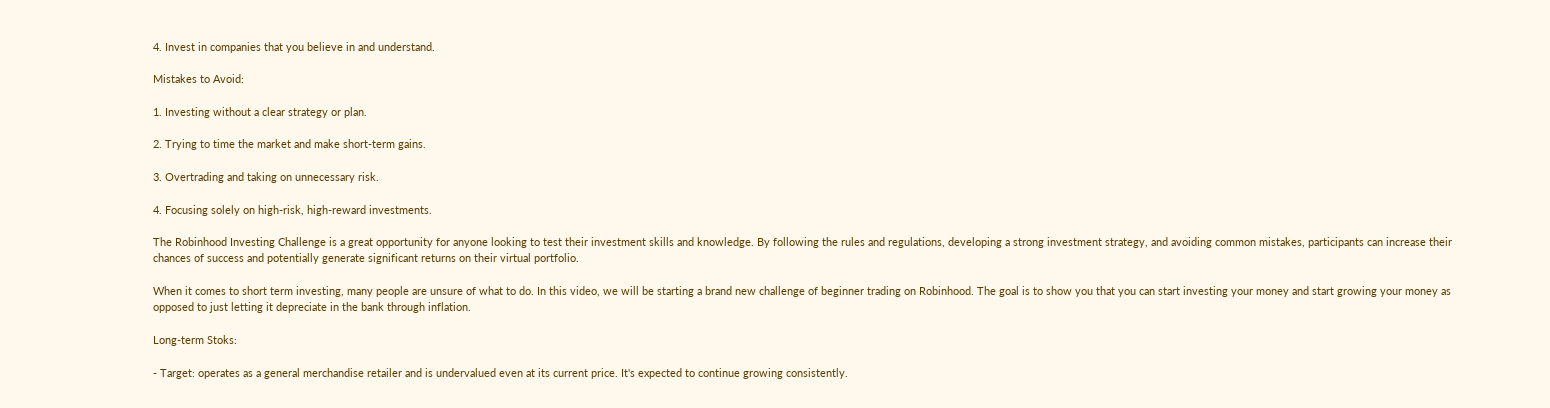4. Invest in companies that you believe in and understand.

Mistakes to Avoid:

1. Investing without a clear strategy or plan.

2. Trying to time the market and make short-term gains.

3. Overtrading and taking on unnecessary risk.

4. Focusing solely on high-risk, high-reward investments.

The Robinhood Investing Challenge is a great opportunity for anyone looking to test their investment skills and knowledge. By following the rules and regulations, developing a strong investment strategy, and avoiding common mistakes, participants can increase their chances of success and potentially generate significant returns on their virtual portfolio.

When it comes to short term investing, many people are unsure of what to do. In this video, we will be starting a brand new challenge of beginner trading on Robinhood. The goal is to show you that you can start investing your money and start growing your money as opposed to just letting it depreciate in the bank through inflation.

Long-term Stoks:

- Target: operates as a general merchandise retailer and is undervalued even at its current price. It's expected to continue growing consistently.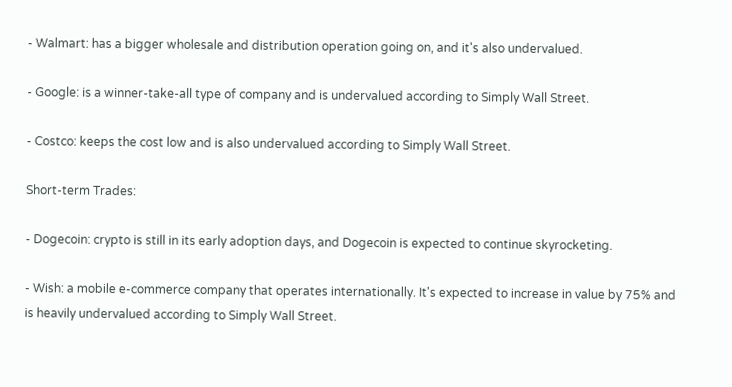- Walmart: has a bigger wholesale and distribution operation going on, and it's also undervalued.

- Google: is a winner-take-all type of company and is undervalued according to Simply Wall Street.

- Costco: keeps the cost low and is also undervalued according to Simply Wall Street.

Short-term Trades:

- Dogecoin: crypto is still in its early adoption days, and Dogecoin is expected to continue skyrocketing.

- Wish: a mobile e-commerce company that operates internationally. It's expected to increase in value by 75% and is heavily undervalued according to Simply Wall Street.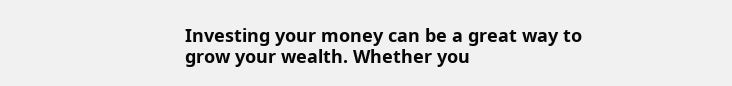Investing your money can be a great way to grow your wealth. Whether you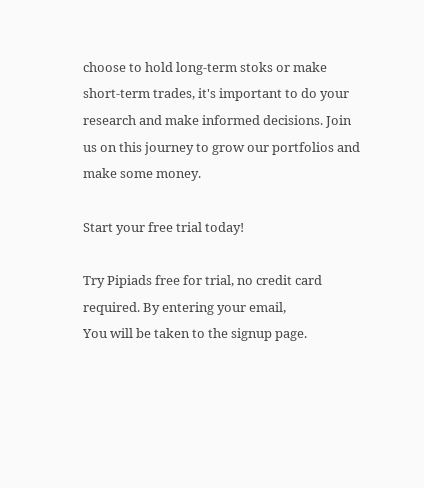choose to hold long-term stoks or make short-term trades, it's important to do your research and make informed decisions. Join us on this journey to grow our portfolios and make some money.

Start your free trial today!

Try Pipiads free for trial, no credit card required. By entering your email,
You will be taken to the signup page.